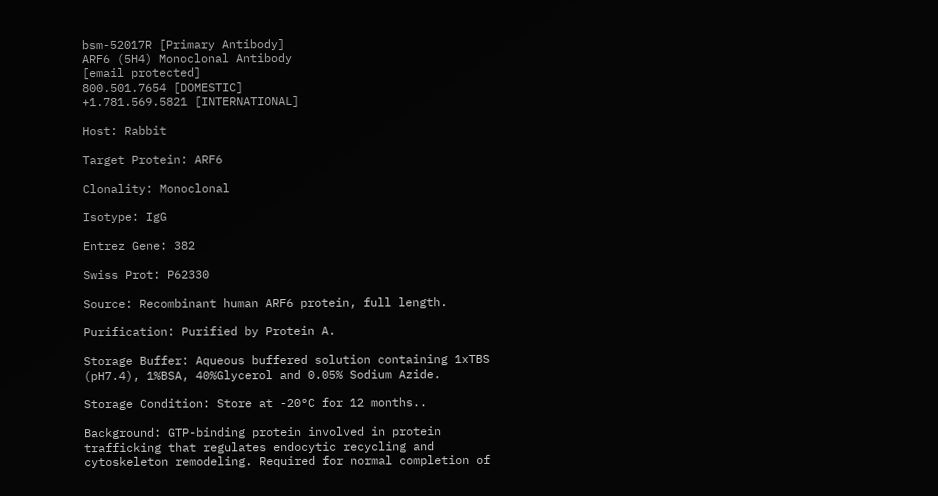bsm-52017R [Primary Antibody]
ARF6 (5H4) Monoclonal Antibody
[email protected]
800.501.7654 [DOMESTIC]
+1.781.569.5821 [INTERNATIONAL]

Host: Rabbit

Target Protein: ARF6

Clonality: Monoclonal

Isotype: IgG

Entrez Gene: 382

Swiss Prot: P62330

Source: Recombinant human ARF6 protein, full length.

Purification: Purified by Protein A.

Storage Buffer: Aqueous buffered solution containing 1xTBS (pH7.4), 1%BSA, 40%Glycerol and 0.05% Sodium Azide.

Storage Condition: Store at -20°C for 12 months..

Background: GTP-binding protein involved in protein trafficking that regulates endocytic recycling and cytoskeleton remodeling. Required for normal completion of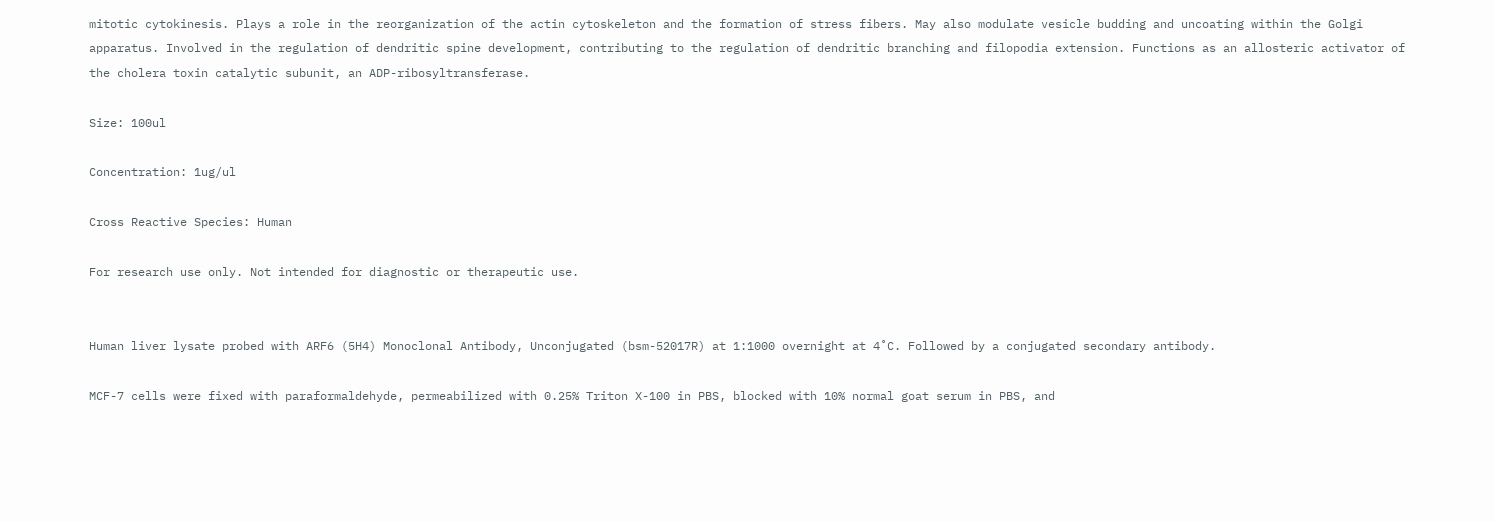mitotic cytokinesis. Plays a role in the reorganization of the actin cytoskeleton and the formation of stress fibers. May also modulate vesicle budding and uncoating within the Golgi apparatus. Involved in the regulation of dendritic spine development, contributing to the regulation of dendritic branching and filopodia extension. Functions as an allosteric activator of the cholera toxin catalytic subunit, an ADP-ribosyltransferase.

Size: 100ul

Concentration: 1ug/ul

Cross Reactive Species: Human

For research use only. Not intended for diagnostic or therapeutic use.


Human liver lysate probed with ARF6 (5H4) Monoclonal Antibody, Unconjugated (bsm-52017R) at 1:1000 overnight at 4˚C. Followed by a conjugated secondary antibody.

MCF-7 cells were fixed with paraformaldehyde, permeabilized with 0.25% Triton X-100 in PBS, blocked with 10% normal goat serum in PBS, and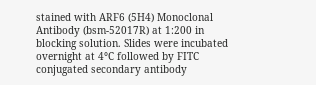stained with ARF6 (5H4) Monoclonal Antibody (bsm-52017R) at 1:200 in blocking solution. Slides were incubated overnight at 4°C followed by FITC conjugated secondary antibody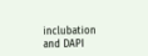inclubation and DAPI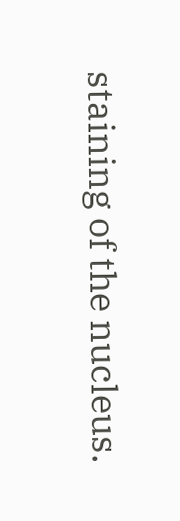staining of the nucleus.